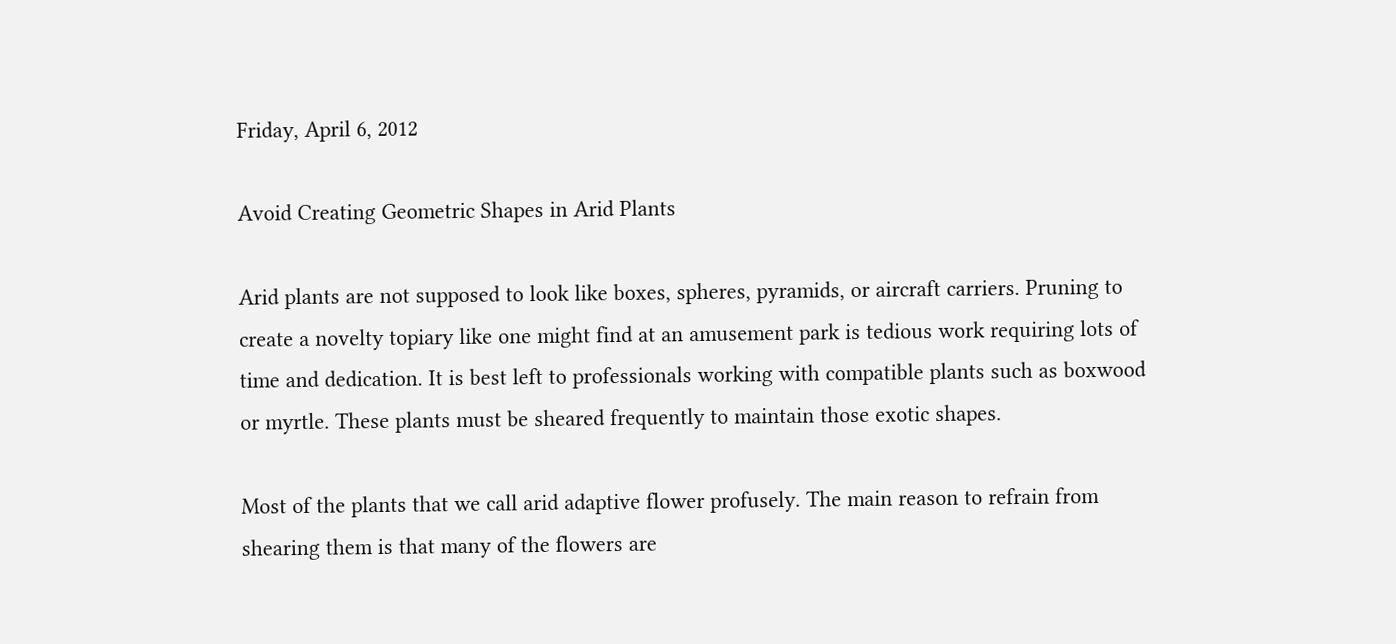Friday, April 6, 2012

Avoid Creating Geometric Shapes in Arid Plants

Arid plants are not supposed to look like boxes, spheres, pyramids, or aircraft carriers. Pruning to create a novelty topiary like one might find at an amusement park is tedious work requiring lots of time and dedication. It is best left to professionals working with compatible plants such as boxwood or myrtle. These plants must be sheared frequently to maintain those exotic shapes.

Most of the plants that we call arid adaptive flower profusely. The main reason to refrain from shearing them is that many of the flowers are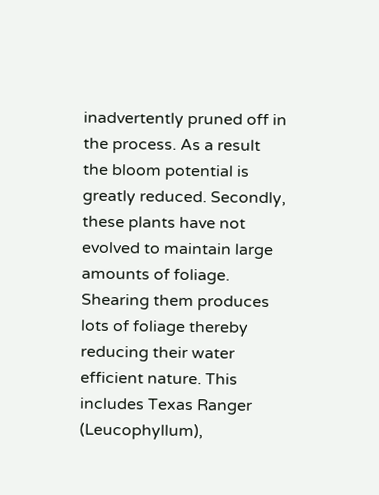inadvertently pruned off in the process. As a result the bloom potential is greatly reduced. Secondly, these plants have not evolved to maintain large amounts of foliage. Shearing them produces lots of foliage thereby reducing their water efficient nature. This includes Texas Ranger (Leucophyllum),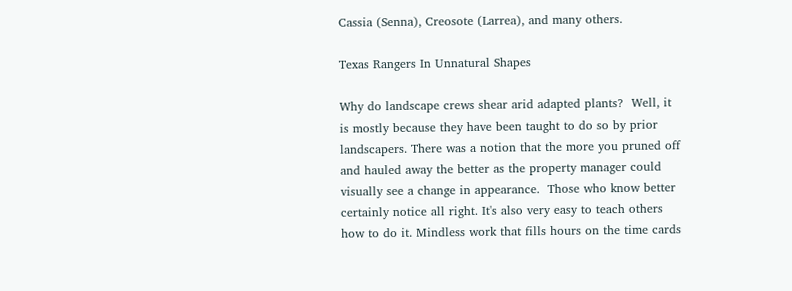Cassia (Senna), Creosote (Larrea), and many others.

Texas Rangers In Unnatural Shapes

Why do landscape crews shear arid adapted plants?  Well, it is mostly because they have been taught to do so by prior landscapers. There was a notion that the more you pruned off and hauled away the better as the property manager could visually see a change in appearance.  Those who know better certainly notice all right. It's also very easy to teach others how to do it. Mindless work that fills hours on the time cards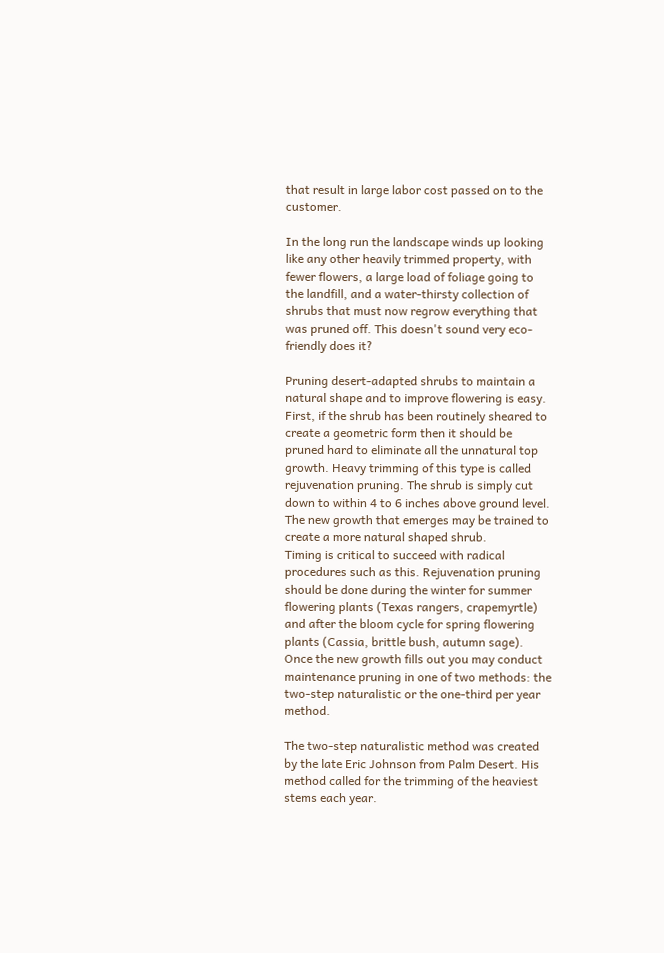that result in large labor cost passed on to the customer.

In the long run the landscape winds up looking like any other heavily trimmed property, with fewer flowers, a large load of foliage going to the landfill, and a water-thirsty collection of shrubs that must now regrow everything that was pruned off. This doesn't sound very eco-friendly does it?

Pruning desert-adapted shrubs to maintain a natural shape and to improve flowering is easy. First, if the shrub has been routinely sheared to create a geometric form then it should be pruned hard to eliminate all the unnatural top growth. Heavy trimming of this type is called rejuvenation pruning. The shrub is simply cut down to within 4 to 6 inches above ground level. The new growth that emerges may be trained to create a more natural shaped shrub.
Timing is critical to succeed with radical procedures such as this. Rejuvenation pruning should be done during the winter for summer flowering plants (Texas rangers, crapemyrtle) and after the bloom cycle for spring flowering plants (Cassia, brittle bush, autumn sage). Once the new growth fills out you may conduct maintenance pruning in one of two methods: the two-step naturalistic or the one-third per year method.

The two-step naturalistic method was created by the late Eric Johnson from Palm Desert. His method called for the trimming of the heaviest stems each year.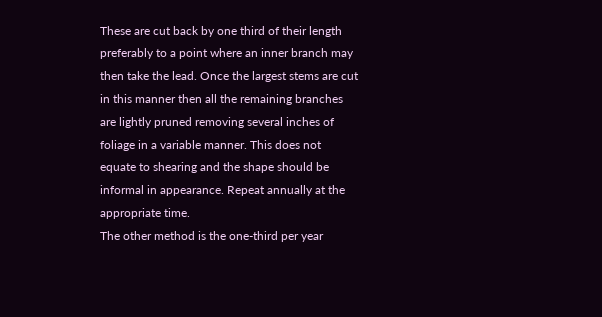These are cut back by one third of their length preferably to a point where an inner branch may then take the lead. Once the largest stems are cut in this manner then all the remaining branches are lightly pruned removing several inches of foliage in a variable manner. This does not equate to shearing and the shape should be informal in appearance. Repeat annually at the appropriate time.
The other method is the one-third per year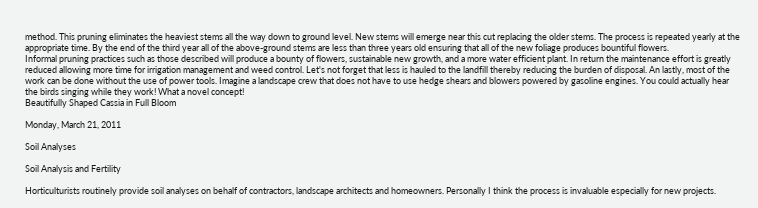method. This pruning eliminates the heaviest stems all the way down to ground level. New stems will emerge near this cut replacing the older stems. The process is repeated yearly at the appropriate time. By the end of the third year all of the above-ground stems are less than three years old ensuring that all of the new foliage produces bountiful flowers.
Informal pruning practices such as those described will produce a bounty of flowers, sustainable new growth, and a more water efficient plant. In return the maintenance effort is greatly reduced allowing more time for irrigation management and weed control. Let's not forget that less is hauled to the landfill thereby reducing the burden of disposal. An lastly, most of the work can be done without the use of power tools. Imagine a landscape crew that does not have to use hedge shears and blowers powered by gasoline engines. You could actually hear the birds singing while they work! What a novel concept!
Beautifully Shaped Cassia in Full Bloom

Monday, March 21, 2011

Soil Analyses

Soil Analysis and Fertility

Horticulturists routinely provide soil analyses on behalf of contractors, landscape architects and homeowners. Personally I think the process is invaluable especially for new projects.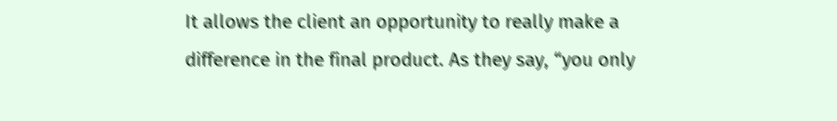It allows the client an opportunity to really make a difference in the final product. As they say, “you only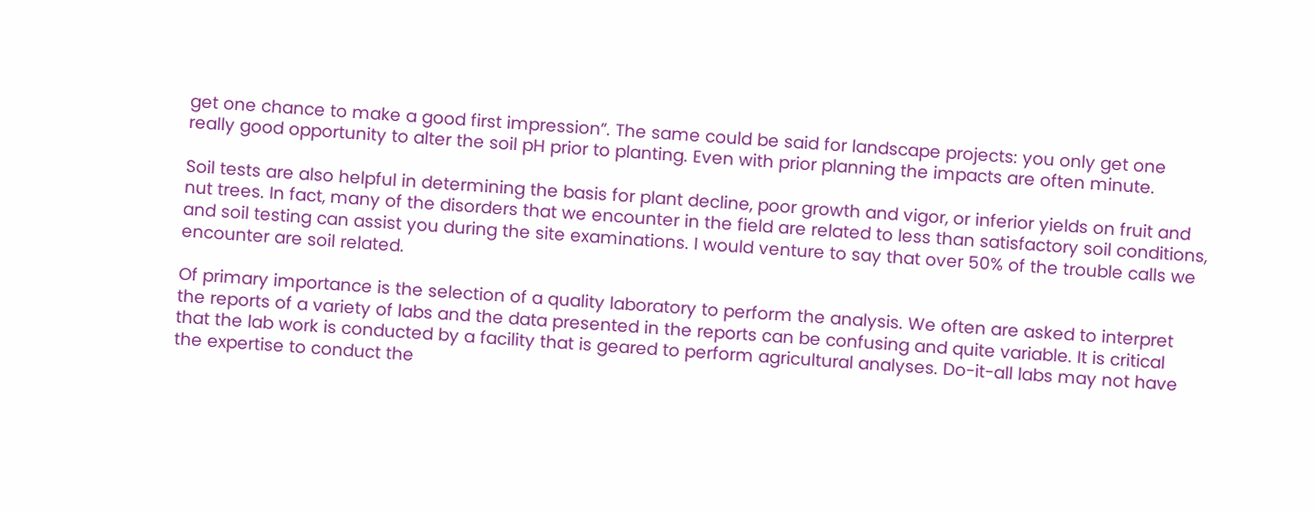get one chance to make a good first impression”. The same could be said for landscape projects: you only get one really good opportunity to alter the soil pH prior to planting. Even with prior planning the impacts are often minute.

Soil tests are also helpful in determining the basis for plant decline, poor growth and vigor, or inferior yields on fruit and nut trees. In fact, many of the disorders that we encounter in the field are related to less than satisfactory soil conditions, and soil testing can assist you during the site examinations. I would venture to say that over 50% of the trouble calls we encounter are soil related.

Of primary importance is the selection of a quality laboratory to perform the analysis. We often are asked to interpret the reports of a variety of labs and the data presented in the reports can be confusing and quite variable. It is critical that the lab work is conducted by a facility that is geared to perform agricultural analyses. Do-it-all labs may not have the expertise to conduct the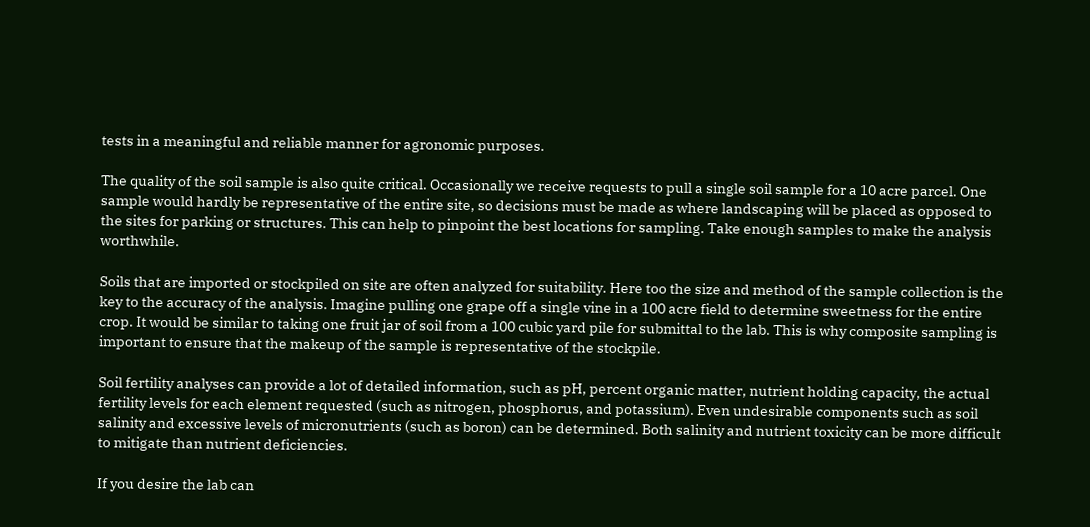tests in a meaningful and reliable manner for agronomic purposes.

The quality of the soil sample is also quite critical. Occasionally we receive requests to pull a single soil sample for a 10 acre parcel. One sample would hardly be representative of the entire site, so decisions must be made as where landscaping will be placed as opposed to the sites for parking or structures. This can help to pinpoint the best locations for sampling. Take enough samples to make the analysis worthwhile.

Soils that are imported or stockpiled on site are often analyzed for suitability. Here too the size and method of the sample collection is the key to the accuracy of the analysis. Imagine pulling one grape off a single vine in a 100 acre field to determine sweetness for the entire crop. It would be similar to taking one fruit jar of soil from a 100 cubic yard pile for submittal to the lab. This is why composite sampling is important to ensure that the makeup of the sample is representative of the stockpile.

Soil fertility analyses can provide a lot of detailed information, such as pH, percent organic matter, nutrient holding capacity, the actual fertility levels for each element requested (such as nitrogen, phosphorus, and potassium). Even undesirable components such as soil salinity and excessive levels of micronutrients (such as boron) can be determined. Both salinity and nutrient toxicity can be more difficult to mitigate than nutrient deficiencies.

If you desire the lab can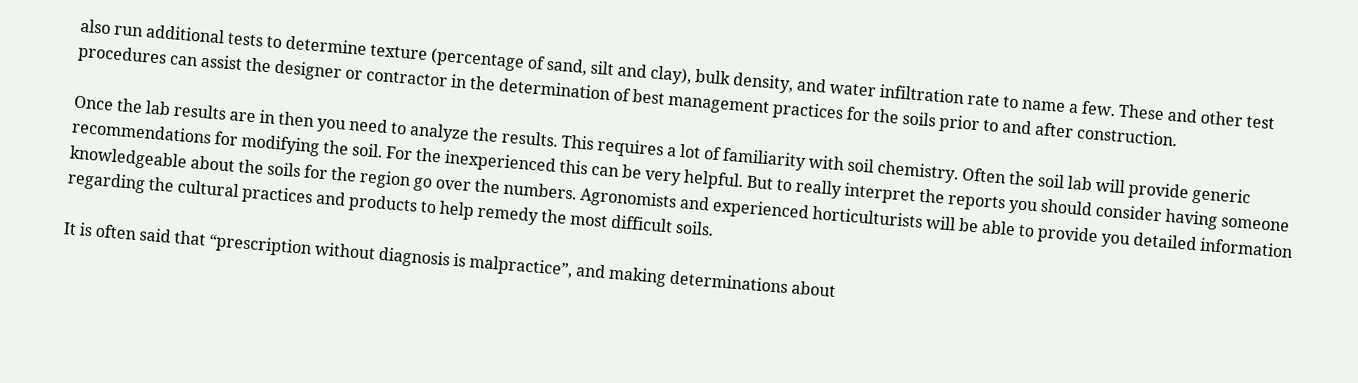also run additional tests to determine texture (percentage of sand, silt and clay), bulk density, and water infiltration rate to name a few. These and other test procedures can assist the designer or contractor in the determination of best management practices for the soils prior to and after construction.

Once the lab results are in then you need to analyze the results. This requires a lot of familiarity with soil chemistry. Often the soil lab will provide generic recommendations for modifying the soil. For the inexperienced this can be very helpful. But to really interpret the reports you should consider having someone knowledgeable about the soils for the region go over the numbers. Agronomists and experienced horticulturists will be able to provide you detailed information regarding the cultural practices and products to help remedy the most difficult soils.

It is often said that “prescription without diagnosis is malpractice”, and making determinations about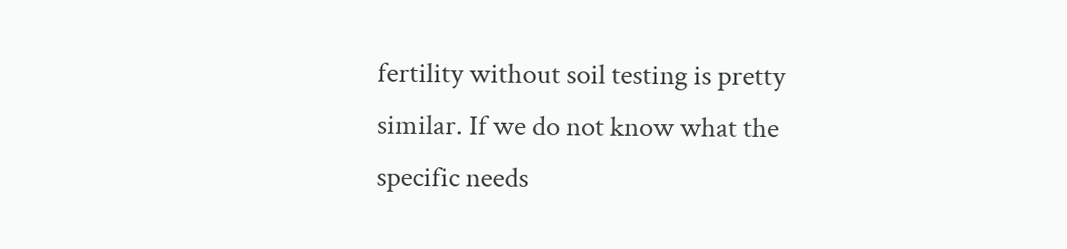fertility without soil testing is pretty similar. If we do not know what the specific needs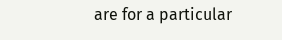are for a particular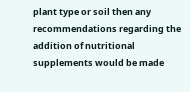plant type or soil then any recommendations regarding the addition of nutritional supplements would be made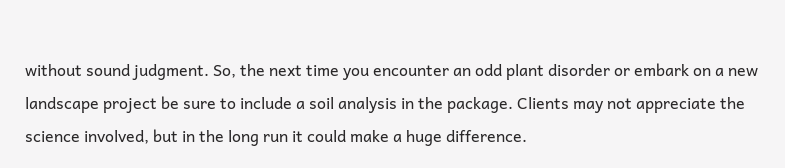without sound judgment. So, the next time you encounter an odd plant disorder or embark on a new landscape project be sure to include a soil analysis in the package. Clients may not appreciate the science involved, but in the long run it could make a huge difference.